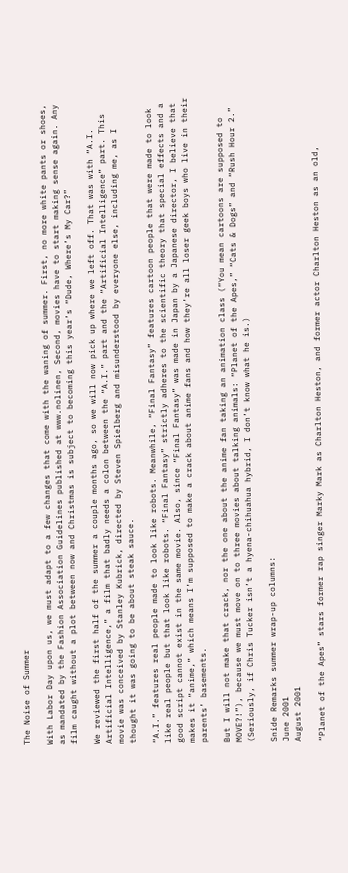The Noise of Summer

With Labor Day upon us, we must adapt to a few changes that come with the waning of summer. First, no more white pants or shoes, as mandated by the Fashion Association Guidelines published at www.nolinen, Second, movies have to start making sense again. Any film caught without a plot between now and Christmas is subject to becoming this year’s “Dude, Where’s My Car?”

We reviewed the first half of the summer a couple months ago, so we will now pick up where we left off. That was with “A.I. Artificial Intelligence,” a film that badly needs a colon between the “A.I.” part and the “Artificial Intelligence” part. This movie was conceived by Stanley Kubrick, directed by Steven Spielberg and misunderstood by everyone else, including me, as I thought it was going to be about steak sauce.

“A.I.” features real people made to look like robots. Meanwhile, “Final Fantasy” features cartoon people that were made to look like real people but that look like robots. “Final Fantasy” strictly adheres to the scientific theory that special effects and a good script cannot exist in the same movie. Also, since “Final Fantasy” was made in Japan by a Japanese director, I believe that makes it “anime,” which means I’m supposed to make a crack about anime fans and how they’re all loser geek boys who live in their parents’ basements.

But I will not make that crack, nor the one about the anime fan taking an animation class (“You mean cartoons are supposed to MOVE?!”), because we must move on to three movies about talking animals: “Planet of the Apes,” “Cats & Dogs” and “Rush Hour 2.” (Seriously, if Chris Tucker isn’t a hyena-chihuahua hybrid, I don’t know what he is.)

Snide Remarks summer wrap-up columns:
June 2001
August 2001

“Planet of the Apes” stars former rap singer Marky Mark as Charlton Heston, and former actor Charlton Heston as an old,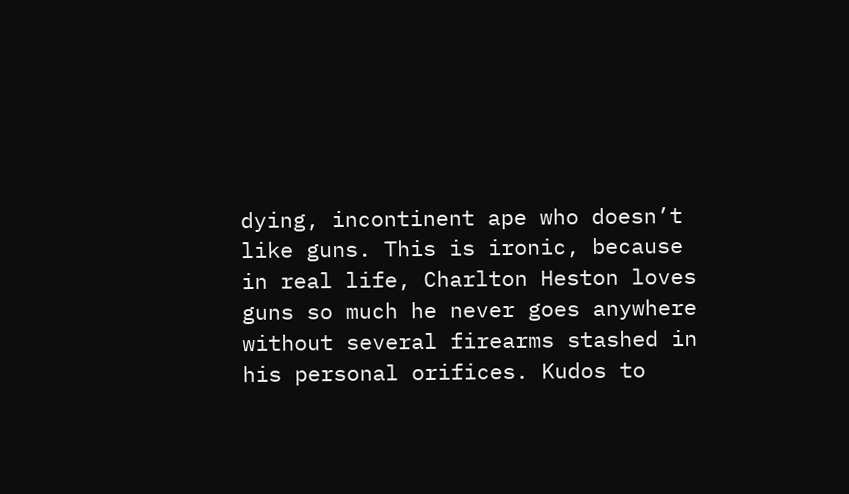dying, incontinent ape who doesn’t like guns. This is ironic, because in real life, Charlton Heston loves guns so much he never goes anywhere without several firearms stashed in his personal orifices. Kudos to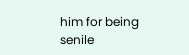him for being senile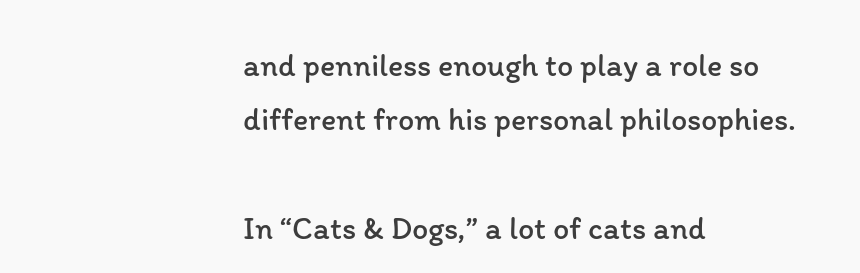and penniless enough to play a role so different from his personal philosophies.

In “Cats & Dogs,” a lot of cats and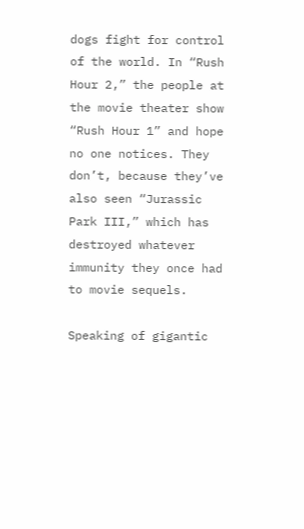dogs fight for control of the world. In “Rush Hour 2,” the people at the movie theater show “Rush Hour 1” and hope no one notices. They don’t, because they’ve also seen “Jurassic Park III,” which has destroyed whatever immunity they once had to movie sequels.

Speaking of gigantic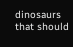dinosaurs that should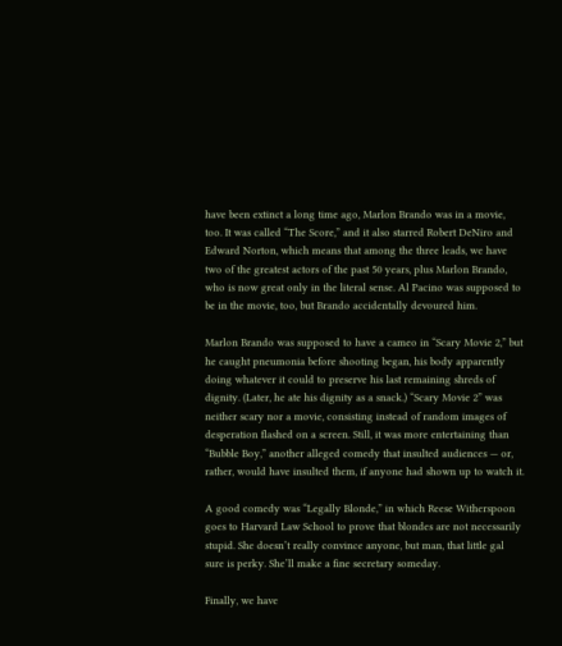have been extinct a long time ago, Marlon Brando was in a movie, too. It was called “The Score,” and it also starred Robert DeNiro and Edward Norton, which means that among the three leads, we have two of the greatest actors of the past 50 years, plus Marlon Brando, who is now great only in the literal sense. Al Pacino was supposed to be in the movie, too, but Brando accidentally devoured him.

Marlon Brando was supposed to have a cameo in “Scary Movie 2,” but he caught pneumonia before shooting began, his body apparently doing whatever it could to preserve his last remaining shreds of dignity. (Later, he ate his dignity as a snack.) “Scary Movie 2” was neither scary nor a movie, consisting instead of random images of desperation flashed on a screen. Still, it was more entertaining than “Bubble Boy,” another alleged comedy that insulted audiences — or, rather, would have insulted them, if anyone had shown up to watch it.

A good comedy was “Legally Blonde,” in which Reese Witherspoon goes to Harvard Law School to prove that blondes are not necessarily stupid. She doesn’t really convince anyone, but man, that little gal sure is perky. She’ll make a fine secretary someday.

Finally, we have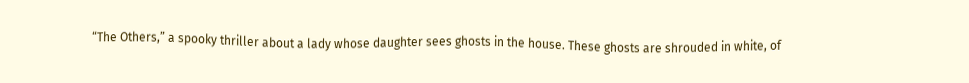“The Others,” a spooky thriller about a lady whose daughter sees ghosts in the house. These ghosts are shrouded in white, of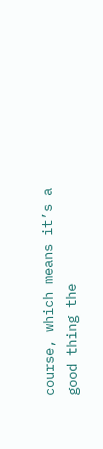course, which means it’s a good thing the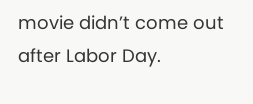movie didn’t come out after Labor Day.